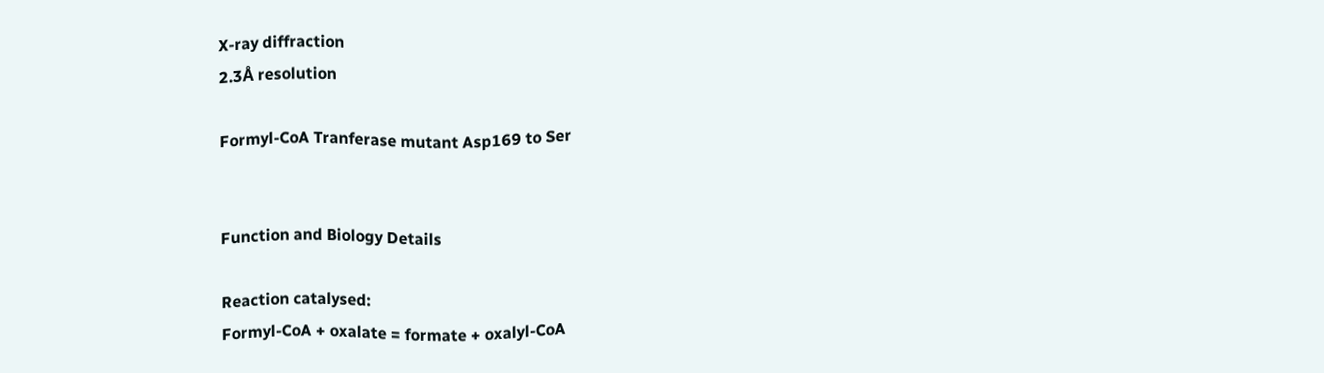X-ray diffraction
2.3Å resolution

Formyl-CoA Tranferase mutant Asp169 to Ser


Function and Biology Details

Reaction catalysed:
Formyl-CoA + oxalate = formate + oxalyl-CoA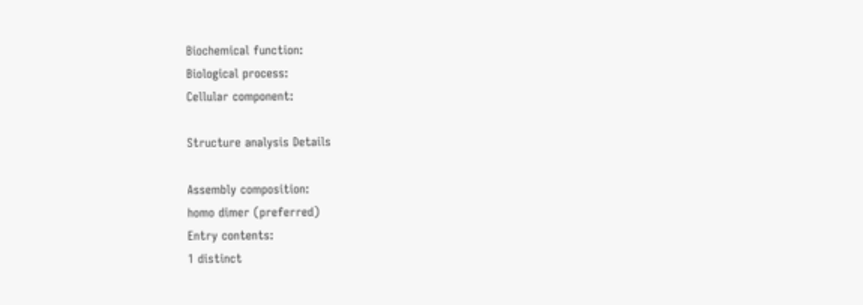Biochemical function:
Biological process:
Cellular component:

Structure analysis Details

Assembly composition:
homo dimer (preferred)
Entry contents:
1 distinct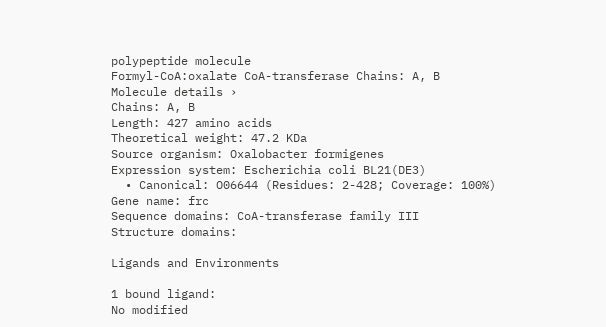polypeptide molecule
Formyl-CoA:oxalate CoA-transferase Chains: A, B
Molecule details ›
Chains: A, B
Length: 427 amino acids
Theoretical weight: 47.2 KDa
Source organism: Oxalobacter formigenes
Expression system: Escherichia coli BL21(DE3)
  • Canonical: O06644 (Residues: 2-428; Coverage: 100%)
Gene name: frc
Sequence domains: CoA-transferase family III
Structure domains:

Ligands and Environments

1 bound ligand:
No modified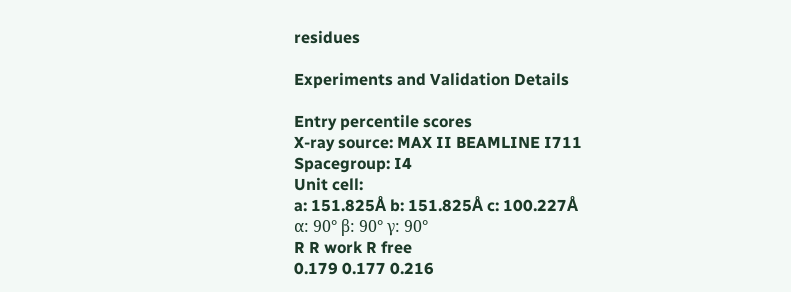residues

Experiments and Validation Details

Entry percentile scores
X-ray source: MAX II BEAMLINE I711
Spacegroup: I4
Unit cell:
a: 151.825Å b: 151.825Å c: 100.227Å
α: 90° β: 90° γ: 90°
R R work R free
0.179 0.177 0.216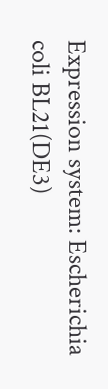Expression system: Escherichia coli BL21(DE3)